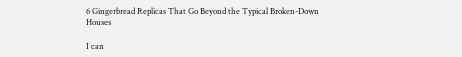6 Gingerbread Replicas That Go Beyond the Typical Broken-Down Houses

I can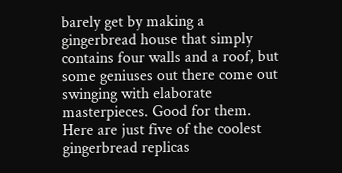barely get by making a gingerbread house that simply contains four walls and a roof, but some geniuses out there come out swinging with elaborate masterpieces. Good for them. Here are just five of the coolest gingerbread replicas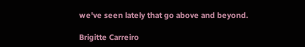we've seen lately that go above and beyond.

Brigitte Carreiro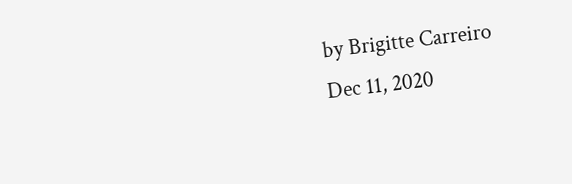by Brigitte Carreiro
Dec 11, 2020